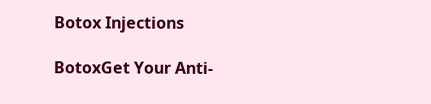Botox Injections

BotoxGet Your Anti-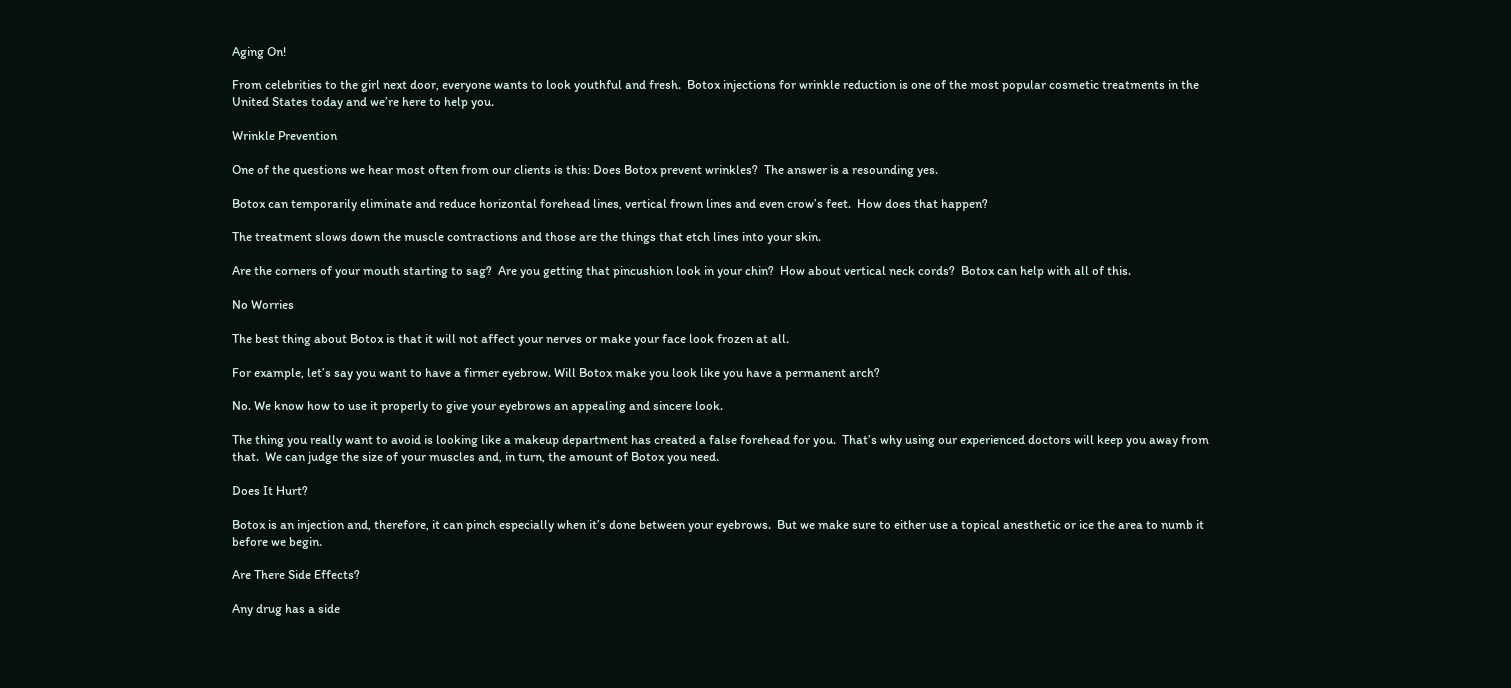Aging On!

From celebrities to the girl next door, everyone wants to look youthful and fresh.  Botox injections for wrinkle reduction is one of the most popular cosmetic treatments in the United States today and we’re here to help you.

Wrinkle Prevention

One of the questions we hear most often from our clients is this: Does Botox prevent wrinkles?  The answer is a resounding yes.

Botox can temporarily eliminate and reduce horizontal forehead lines, vertical frown lines and even crow’s feet.  How does that happen?

The treatment slows down the muscle contractions and those are the things that etch lines into your skin.

Are the corners of your mouth starting to sag?  Are you getting that pincushion look in your chin?  How about vertical neck cords?  Botox can help with all of this.

No Worries

The best thing about Botox is that it will not affect your nerves or make your face look frozen at all.

For example, let’s say you want to have a firmer eyebrow. Will Botox make you look like you have a permanent arch?

No. We know how to use it properly to give your eyebrows an appealing and sincere look.

The thing you really want to avoid is looking like a makeup department has created a false forehead for you.  That’s why using our experienced doctors will keep you away from that.  We can judge the size of your muscles and, in turn, the amount of Botox you need.

Does It Hurt?

Botox is an injection and, therefore, it can pinch especially when it’s done between your eyebrows.  But we make sure to either use a topical anesthetic or ice the area to numb it before we begin.

Are There Side Effects?

Any drug has a side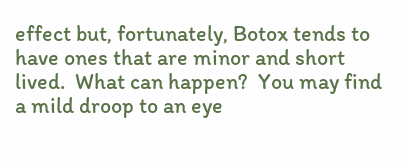effect but, fortunately, Botox tends to have ones that are minor and short lived.  What can happen?  You may find a mild droop to an eye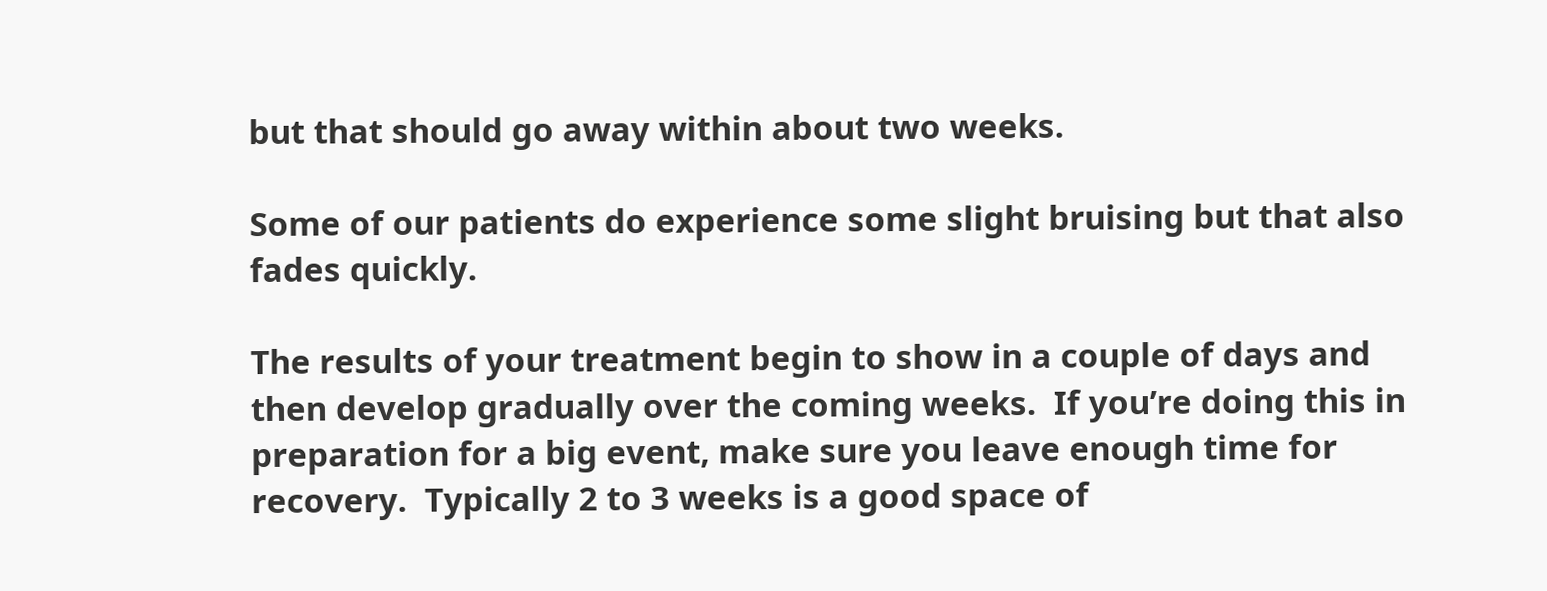but that should go away within about two weeks.

Some of our patients do experience some slight bruising but that also fades quickly.

The results of your treatment begin to show in a couple of days and then develop gradually over the coming weeks.  If you’re doing this in preparation for a big event, make sure you leave enough time for recovery.  Typically 2 to 3 weeks is a good space of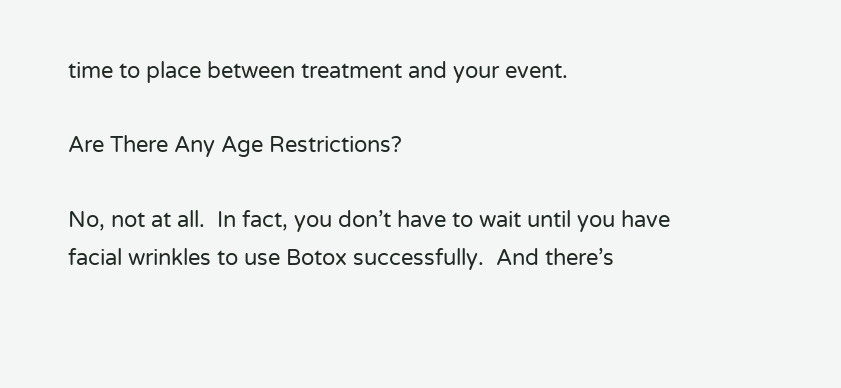time to place between treatment and your event.

Are There Any Age Restrictions?

No, not at all.  In fact, you don’t have to wait until you have facial wrinkles to use Botox successfully.  And there’s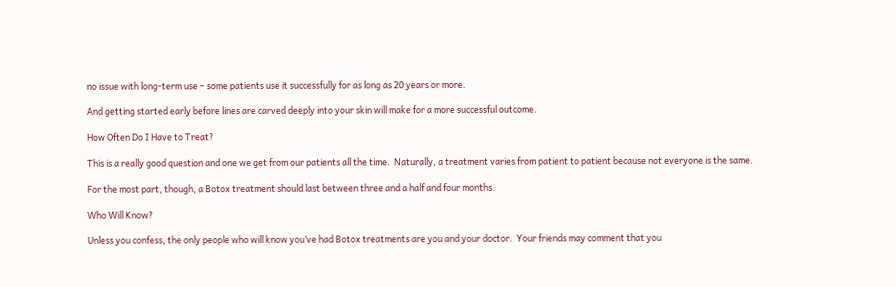no issue with long-term use – some patients use it successfully for as long as 20 years or more.

And getting started early before lines are carved deeply into your skin will make for a more successful outcome.

How Often Do I Have to Treat?

This is a really good question and one we get from our patients all the time.  Naturally, a treatment varies from patient to patient because not everyone is the same.

For the most part, though, a Botox treatment should last between three and a half and four months.

Who Will Know?

Unless you confess, the only people who will know you’ve had Botox treatments are you and your doctor.  Your friends may comment that you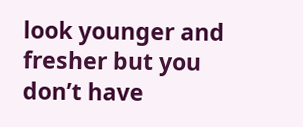look younger and fresher but you don’t have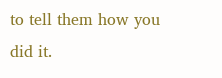to tell them how you did it.